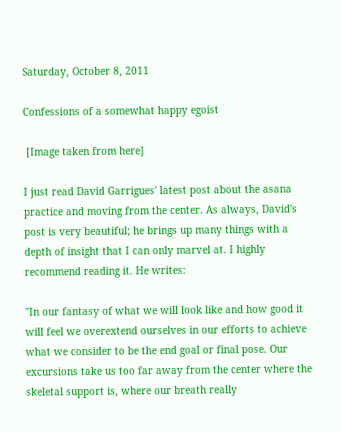Saturday, October 8, 2011

Confessions of a somewhat happy egoist

 [Image taken from here]

I just read David Garrigues' latest post about the asana practice and moving from the center. As always, David's post is very beautiful; he brings up many things with a depth of insight that I can only marvel at. I highly recommend reading it. He writes:

"In our fantasy of what we will look like and how good it will feel we overextend ourselves in our efforts to achieve what we consider to be the end goal or final pose. Our excursions take us too far away from the center where the skeletal support is, where our breath really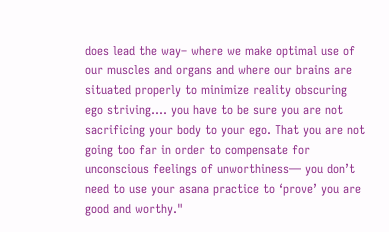does lead the way– where we make optimal use of our muscles and organs and where our brains are situated properly to minimize reality obscuring ego striving.... you have to be sure you are not sacrificing your body to your ego. That you are not going too far in order to compensate for unconscious feelings of unworthiness— you don’t need to use your asana practice to ‘prove’ you are good and worthy."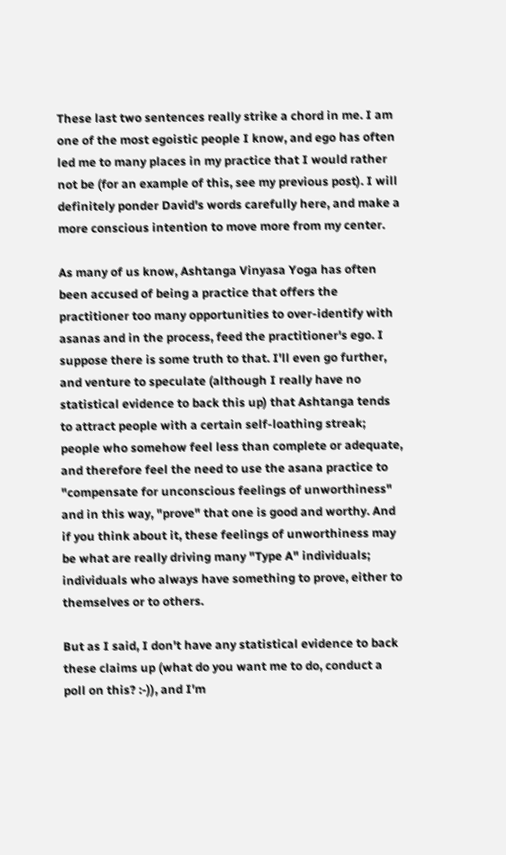These last two sentences really strike a chord in me. I am one of the most egoistic people I know, and ego has often led me to many places in my practice that I would rather not be (for an example of this, see my previous post). I will definitely ponder David's words carefully here, and make a more conscious intention to move more from my center.

As many of us know, Ashtanga Vinyasa Yoga has often been accused of being a practice that offers the practitioner too many opportunities to over-identify with asanas and in the process, feed the practitioner's ego. I suppose there is some truth to that. I'll even go further, and venture to speculate (although I really have no statistical evidence to back this up) that Ashtanga tends to attract people with a certain self-loathing streak; people who somehow feel less than complete or adequate, and therefore feel the need to use the asana practice to "compensate for unconscious feelings of unworthiness" and in this way, "prove" that one is good and worthy. And if you think about it, these feelings of unworthiness may be what are really driving many "Type A" individuals; individuals who always have something to prove, either to themselves or to others.

But as I said, I don't have any statistical evidence to back these claims up (what do you want me to do, conduct a poll on this? :-)), and I'm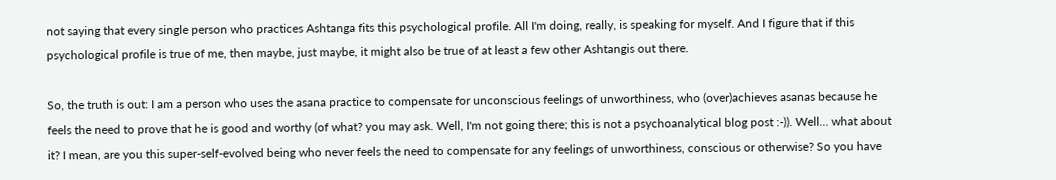not saying that every single person who practices Ashtanga fits this psychological profile. All I'm doing, really, is speaking for myself. And I figure that if this psychological profile is true of me, then maybe, just maybe, it might also be true of at least a few other Ashtangis out there.

So, the truth is out: I am a person who uses the asana practice to compensate for unconscious feelings of unworthiness, who (over)achieves asanas because he feels the need to prove that he is good and worthy (of what? you may ask. Well, I'm not going there; this is not a psychoanalytical blog post :-)). Well... what about it? I mean, are you this super-self-evolved being who never feels the need to compensate for any feelings of unworthiness, conscious or otherwise? So you have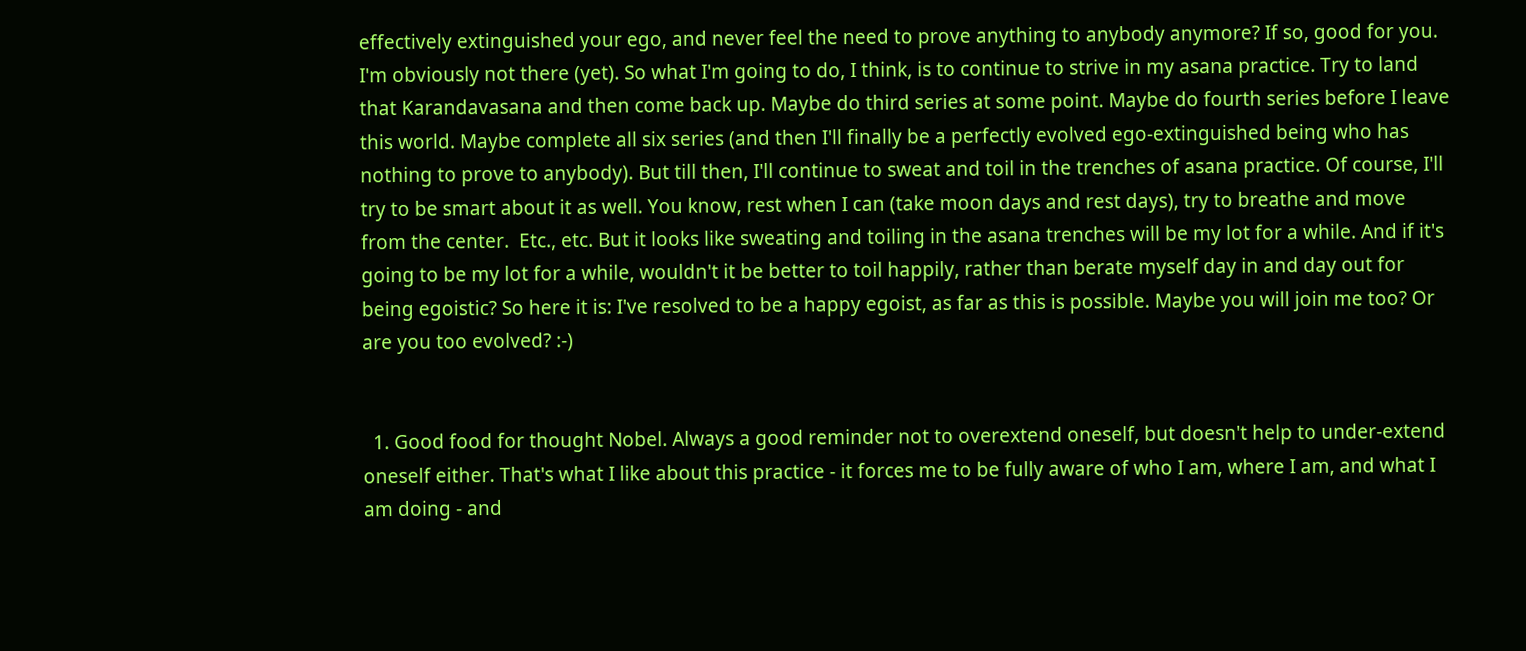effectively extinguished your ego, and never feel the need to prove anything to anybody anymore? If so, good for you. I'm obviously not there (yet). So what I'm going to do, I think, is to continue to strive in my asana practice. Try to land that Karandavasana and then come back up. Maybe do third series at some point. Maybe do fourth series before I leave this world. Maybe complete all six series (and then I'll finally be a perfectly evolved ego-extinguished being who has nothing to prove to anybody). But till then, I'll continue to sweat and toil in the trenches of asana practice. Of course, I'll try to be smart about it as well. You know, rest when I can (take moon days and rest days), try to breathe and move from the center.  Etc., etc. But it looks like sweating and toiling in the asana trenches will be my lot for a while. And if it's going to be my lot for a while, wouldn't it be better to toil happily, rather than berate myself day in and day out for being egoistic? So here it is: I've resolved to be a happy egoist, as far as this is possible. Maybe you will join me too? Or are you too evolved? :-)


  1. Good food for thought Nobel. Always a good reminder not to overextend oneself, but doesn't help to under-extend oneself either. That's what I like about this practice - it forces me to be fully aware of who I am, where I am, and what I am doing - and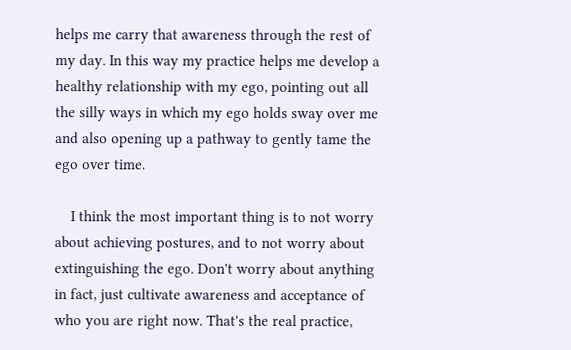helps me carry that awareness through the rest of my day. In this way my practice helps me develop a healthy relationship with my ego, pointing out all the silly ways in which my ego holds sway over me and also opening up a pathway to gently tame the ego over time.

    I think the most important thing is to not worry about achieving postures, and to not worry about extinguishing the ego. Don't worry about anything in fact, just cultivate awareness and acceptance of who you are right now. That's the real practice,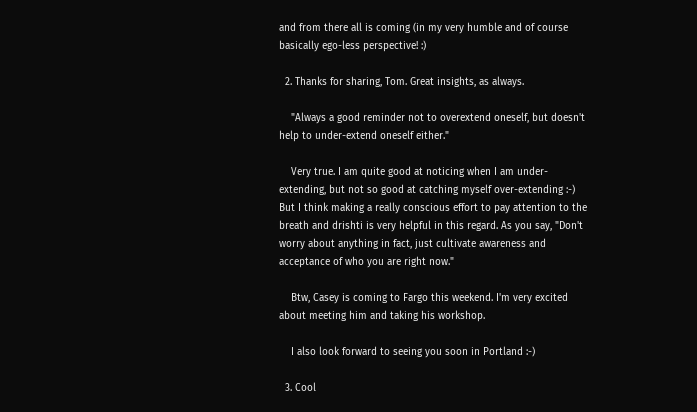and from there all is coming (in my very humble and of course basically ego-less perspective! :)

  2. Thanks for sharing, Tom. Great insights, as always.

    "Always a good reminder not to overextend oneself, but doesn't help to under-extend oneself either."

    Very true. I am quite good at noticing when I am under-extending, but not so good at catching myself over-extending :-) But I think making a really conscious effort to pay attention to the breath and drishti is very helpful in this regard. As you say, "Don't worry about anything in fact, just cultivate awareness and acceptance of who you are right now."

    Btw, Casey is coming to Fargo this weekend. I'm very excited about meeting him and taking his workshop.

    I also look forward to seeing you soon in Portland :-)

  3. Cool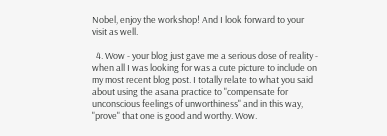Nobel, enjoy the workshop! And I look forward to your visit as well.

  4. Wow - your blog just gave me a serious dose of reality - when all I was looking for was a cute picture to include on my most recent blog post. I totally relate to what you said about using the asana practice to "compensate for unconscious feelings of unworthiness" and in this way, "prove" that one is good and worthy. Wow.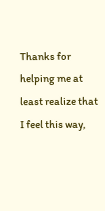Thanks for helping me at least realize that I feel this way,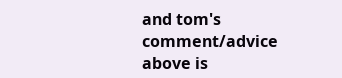and tom's comment/advice above is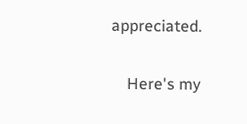appreciated.

    Here's my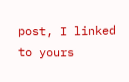post, I linked to yours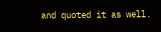and quoted it as well.